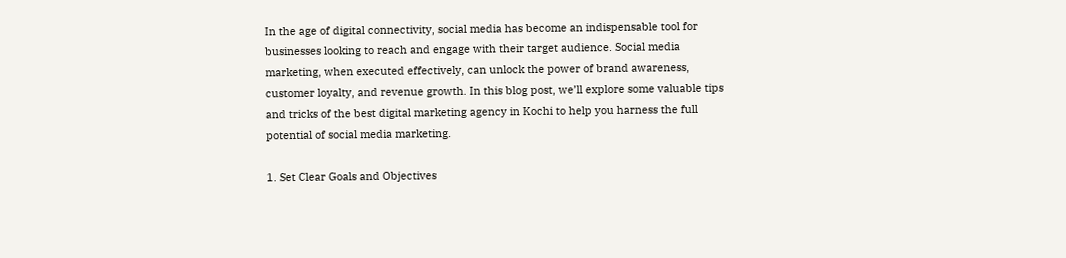In the age of digital connectivity, social media has become an indispensable tool for businesses looking to reach and engage with their target audience. Social media marketing, when executed effectively, can unlock the power of brand awareness, customer loyalty, and revenue growth. In this blog post, we’ll explore some valuable tips and tricks of the best digital marketing agency in Kochi to help you harness the full potential of social media marketing.

1. Set Clear Goals and Objectives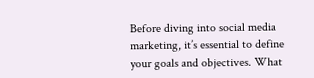Before diving into social media marketing, it’s essential to define your goals and objectives. What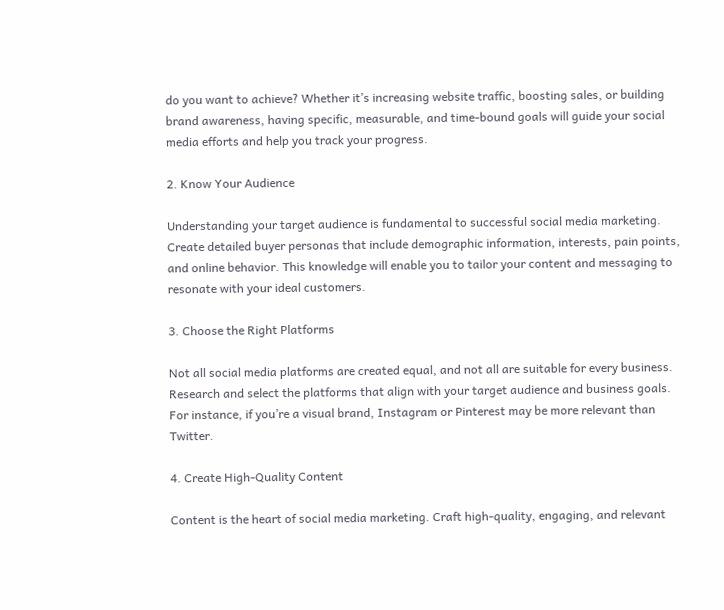do you want to achieve? Whether it’s increasing website traffic, boosting sales, or building brand awareness, having specific, measurable, and time-bound goals will guide your social media efforts and help you track your progress.

2. Know Your Audience

Understanding your target audience is fundamental to successful social media marketing. Create detailed buyer personas that include demographic information, interests, pain points, and online behavior. This knowledge will enable you to tailor your content and messaging to resonate with your ideal customers.

3. Choose the Right Platforms

Not all social media platforms are created equal, and not all are suitable for every business. Research and select the platforms that align with your target audience and business goals. For instance, if you’re a visual brand, Instagram or Pinterest may be more relevant than Twitter.

4. Create High-Quality Content

Content is the heart of social media marketing. Craft high-quality, engaging, and relevant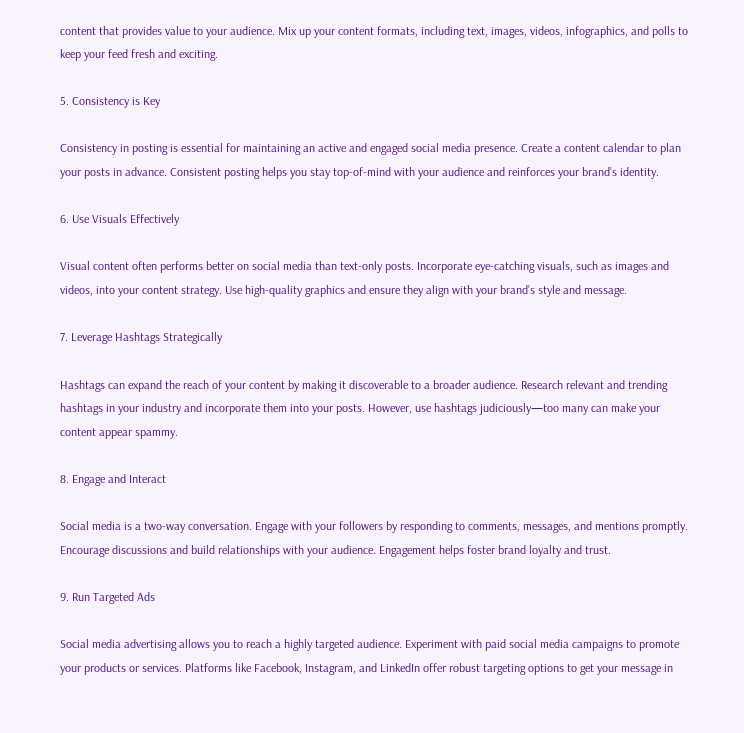content that provides value to your audience. Mix up your content formats, including text, images, videos, infographics, and polls to keep your feed fresh and exciting.

5. Consistency is Key

Consistency in posting is essential for maintaining an active and engaged social media presence. Create a content calendar to plan your posts in advance. Consistent posting helps you stay top-of-mind with your audience and reinforces your brand’s identity.

6. Use Visuals Effectively

Visual content often performs better on social media than text-only posts. Incorporate eye-catching visuals, such as images and videos, into your content strategy. Use high-quality graphics and ensure they align with your brand’s style and message.

7. Leverage Hashtags Strategically

Hashtags can expand the reach of your content by making it discoverable to a broader audience. Research relevant and trending hashtags in your industry and incorporate them into your posts. However, use hashtags judiciously—too many can make your content appear spammy.

8. Engage and Interact

Social media is a two-way conversation. Engage with your followers by responding to comments, messages, and mentions promptly. Encourage discussions and build relationships with your audience. Engagement helps foster brand loyalty and trust.

9. Run Targeted Ads

Social media advertising allows you to reach a highly targeted audience. Experiment with paid social media campaigns to promote your products or services. Platforms like Facebook, Instagram, and LinkedIn offer robust targeting options to get your message in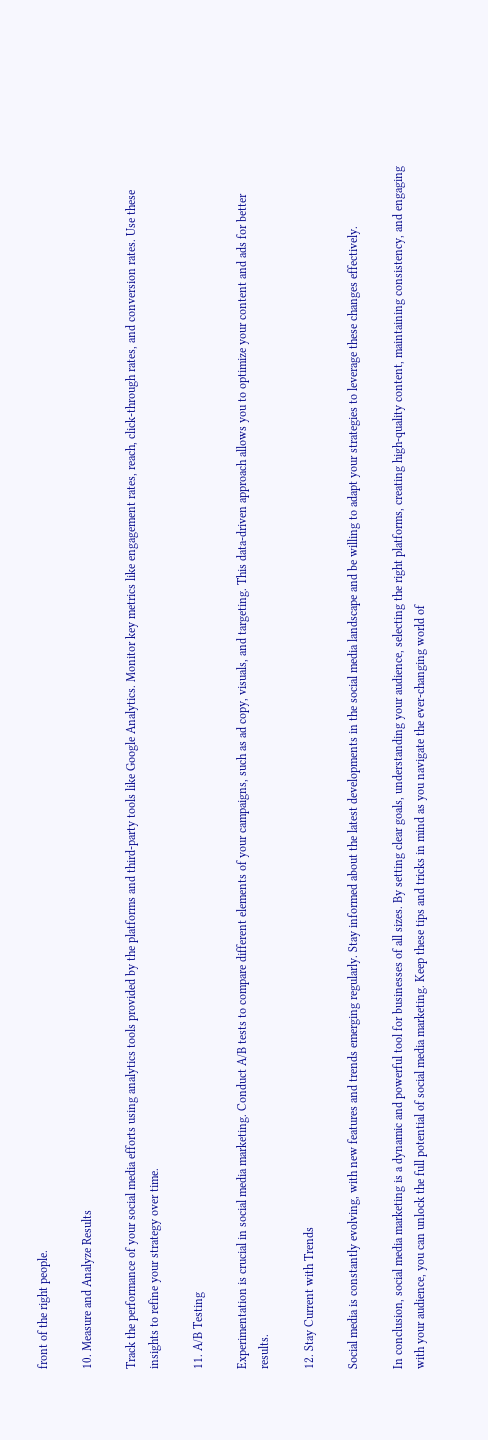front of the right people.

10. Measure and Analyze Results

Track the performance of your social media efforts using analytics tools provided by the platforms and third-party tools like Google Analytics. Monitor key metrics like engagement rates, reach, click-through rates, and conversion rates. Use these insights to refine your strategy over time.

11. A/B Testing

Experimentation is crucial in social media marketing. Conduct A/B tests to compare different elements of your campaigns, such as ad copy, visuals, and targeting. This data-driven approach allows you to optimize your content and ads for better results.

12. Stay Current with Trends

Social media is constantly evolving, with new features and trends emerging regularly. Stay informed about the latest developments in the social media landscape and be willing to adapt your strategies to leverage these changes effectively.

In conclusion, social media marketing is a dynamic and powerful tool for businesses of all sizes. By setting clear goals, understanding your audience, selecting the right platforms, creating high-quality content, maintaining consistency, and engaging with your audience, you can unlock the full potential of social media marketing. Keep these tips and tricks in mind as you navigate the ever-changing world of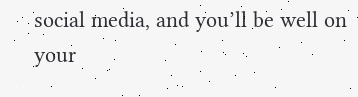social media, and you’ll be well on your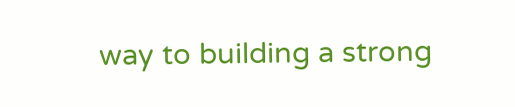way to building a strong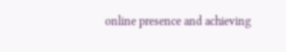online presence and achieving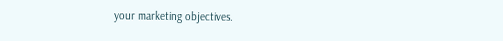your marketing objectives.